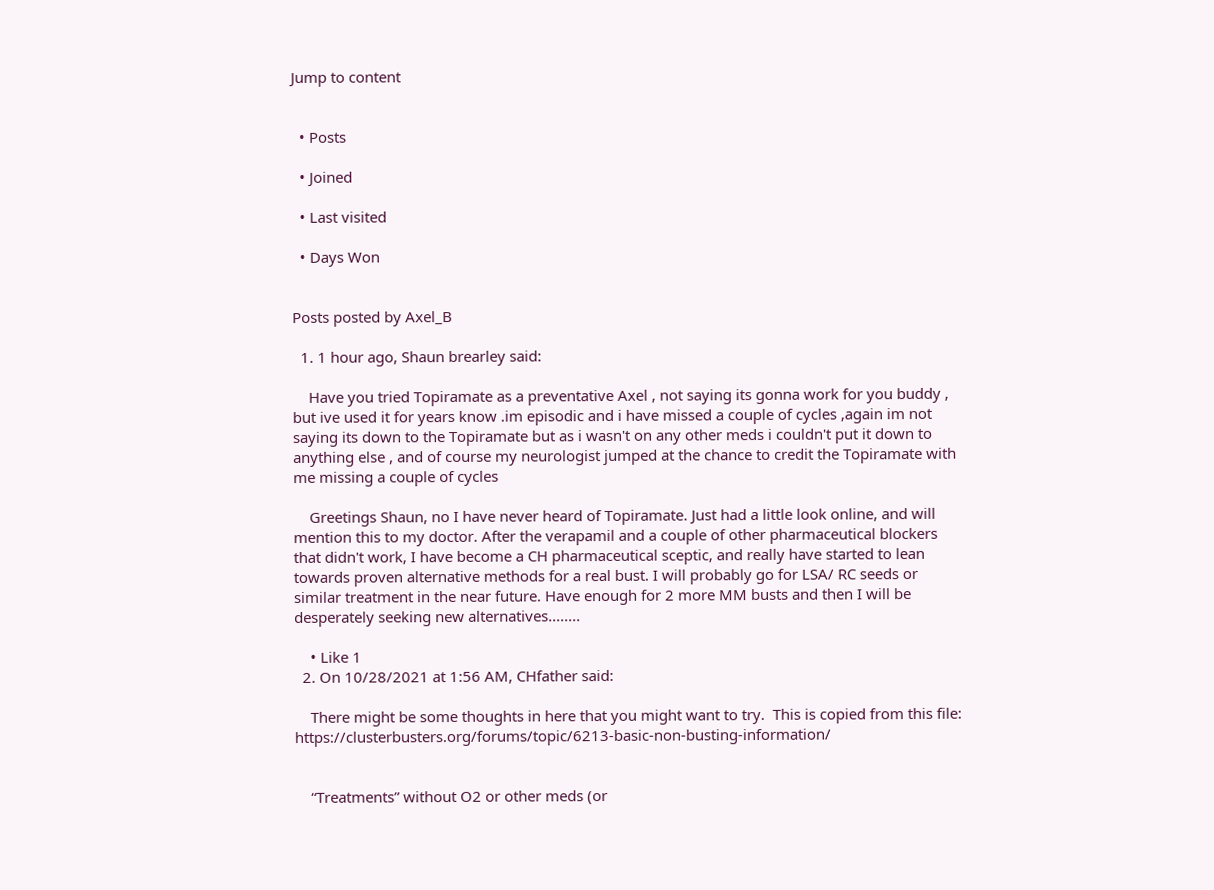Jump to content


  • Posts

  • Joined

  • Last visited

  • Days Won


Posts posted by Axel_B

  1. 1 hour ago, Shaun brearley said:

    Have you tried Topiramate as a preventative Axel , not saying its gonna work for you buddy , but ive used it for years know .im episodic and i have missed a couple of cycles ,again im not saying its down to the Topiramate but as i wasn't on any other meds i couldn't put it down to anything else , and of course my neurologist jumped at the chance to credit the Topiramate with me missing a couple of cycles

    Greetings Shaun, no I have never heard of Topiramate. Just had a little look online, and will mention this to my doctor. After the verapamil and a couple of other pharmaceutical blockers that didn't work, I have become a CH pharmaceutical sceptic, and really have started to lean towards proven alternative methods for a real bust. I will probably go for LSA/ RC seeds or similar treatment in the near future. Have enough for 2 more MM busts and then I will be desperately seeking new alternatives........

    • Like 1
  2. On 10/28/2021 at 1:56 AM, CHfather said:

    There might be some thoughts in here that you might want to try.  This is copied from this file: https://clusterbusters.org/forums/topic/6213-basic-non-busting-information/


    “Treatments” without O2 or other meds (or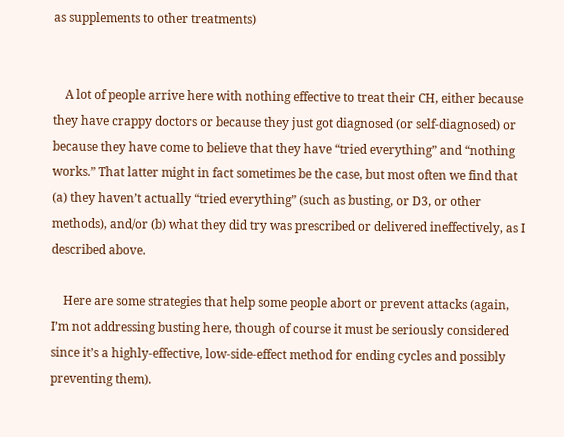as supplements to other treatments)


    A lot of people arrive here with nothing effective to treat their CH, either because they have crappy doctors or because they just got diagnosed (or self-diagnosed) or because they have come to believe that they have “tried everything” and “nothing works.” That latter might in fact sometimes be the case, but most often we find that (a) they haven’t actually “tried everything” (such as busting, or D3, or other methods), and/or (b) what they did try was prescribed or delivered ineffectively, as I described above.

    Here are some strategies that help some people abort or prevent attacks (again, I’m not addressing busting here, though of course it must be seriously considered since it’s a highly-effective, low-side-effect method for ending cycles and possibly preventing them).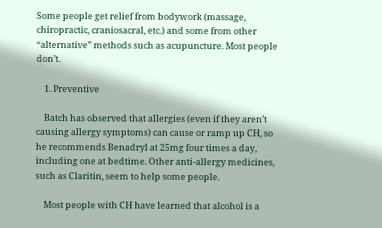Some people get relief from bodywork (massage, chiropractic, craniosacral, etc.) and some from other “alternative” methods such as acupuncture. Most people don’t.

    1. Preventive

    Batch has observed that allergies (even if they aren’t causing allergy symptoms) can cause or ramp up CH, so he recommends Benadryl at 25mg four times a day, including one at bedtime. Other anti-allergy medicines, such as Claritin, seem to help some people.

    Most people with CH have learned that alcohol is a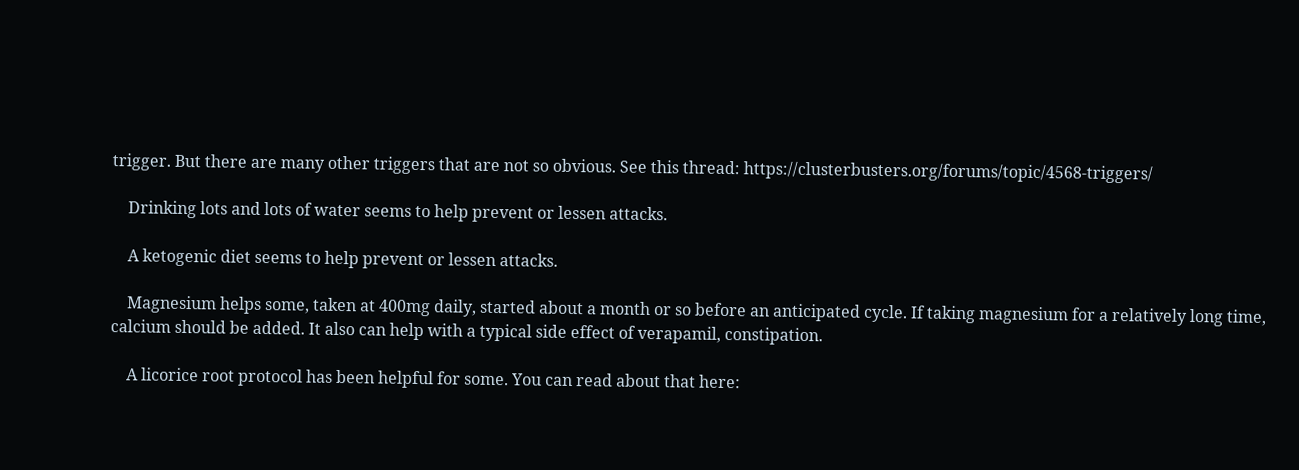trigger. But there are many other triggers that are not so obvious. See this thread: https://clusterbusters.org/forums/topic/4568-triggers/

    Drinking lots and lots of water seems to help prevent or lessen attacks.

    A ketogenic diet seems to help prevent or lessen attacks.

    Magnesium helps some, taken at 400mg daily, started about a month or so before an anticipated cycle. If taking magnesium for a relatively long time, calcium should be added. It also can help with a typical side effect of verapamil, constipation.

    A licorice root protocol has been helpful for some. You can read about that here: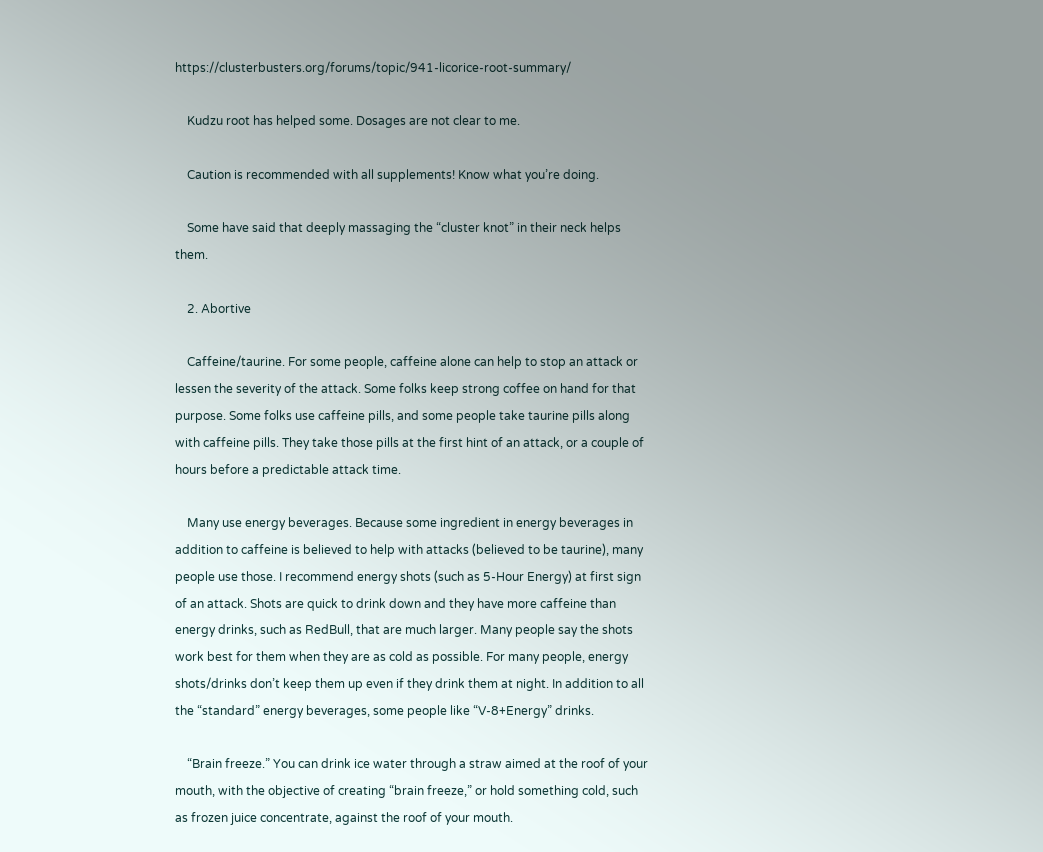https://clusterbusters.org/forums/topic/941-licorice-root-summary/

    Kudzu root has helped some. Dosages are not clear to me.

    Caution is recommended with all supplements! Know what you’re doing.

    Some have said that deeply massaging the “cluster knot” in their neck helps them.

    2. Abortive

    Caffeine/taurine. For some people, caffeine alone can help to stop an attack or lessen the severity of the attack. Some folks keep strong coffee on hand for that purpose. Some folks use caffeine pills, and some people take taurine pills along with caffeine pills. They take those pills at the first hint of an attack, or a couple of hours before a predictable attack time.

    Many use energy beverages. Because some ingredient in energy beverages in addition to caffeine is believed to help with attacks (believed to be taurine), many people use those. I recommend energy shots (such as 5-Hour Energy) at first sign of an attack. Shots are quick to drink down and they have more caffeine than energy drinks, such as RedBull, that are much larger. Many people say the shots work best for them when they are as cold as possible. For many people, energy shots/drinks don’t keep them up even if they drink them at night. In addition to all the “standard” energy beverages, some people like “V-8+Energy” drinks.

    “Brain freeze.” You can drink ice water through a straw aimed at the roof of your mouth, with the objective of creating “brain freeze,” or hold something cold, such as frozen juice concentrate, against the roof of your mouth.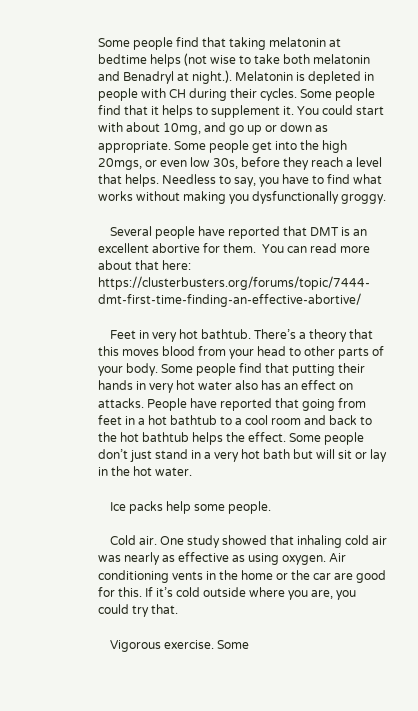Some people find that taking melatonin at bedtime helps (not wise to take both melatonin and Benadryl at night.). Melatonin is depleted in people with CH during their cycles. Some people find that it helps to supplement it. You could start with about 10mg, and go up or down as appropriate. Some people get into the high 20mgs, or even low 30s, before they reach a level that helps. Needless to say, you have to find what works without making you dysfunctionally groggy.

    Several people have reported that DMT is an excellent abortive for them.  You can read more about that here: https://clusterbusters.org/forums/topic/7444-dmt-first-time-finding-an-effective-abortive/

    Feet in very hot bathtub. There’s a theory that this moves blood from your head to other parts of your body. Some people find that putting their hands in very hot water also has an effect on attacks. People have reported that going from feet in a hot bathtub to a cool room and back to the hot bathtub helps the effect. Some people don’t just stand in a very hot bath but will sit or lay in the hot water.

    Ice packs help some people.

    Cold air. One study showed that inhaling cold air was nearly as effective as using oxygen. Air conditioning vents in the home or the car are good for this. If it’s cold outside where you are, you could try that.

    Vigorous exercise. Some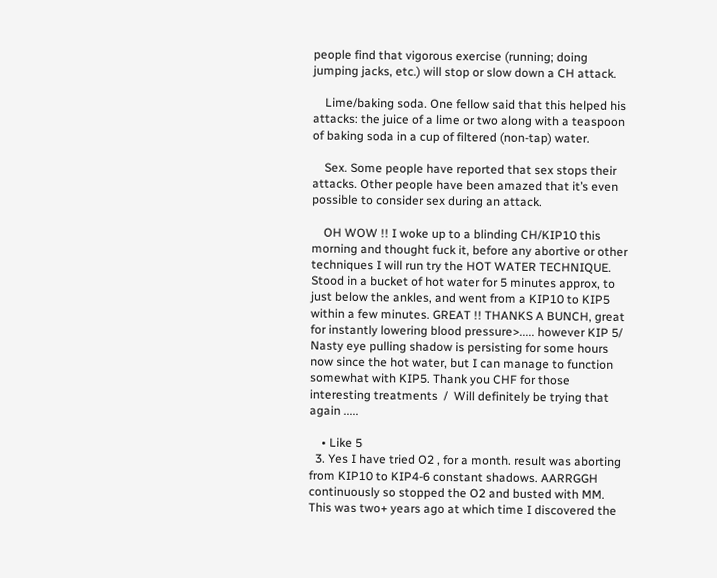people find that vigorous exercise (running; doing jumping jacks, etc.) will stop or slow down a CH attack.

    Lime/baking soda. One fellow said that this helped his attacks: the juice of a lime or two along with a teaspoon of baking soda in a cup of filtered (non-tap) water.

    Sex. Some people have reported that sex stops their attacks. Other people have been amazed that it’s even possible to consider sex during an attack.

    OH WOW !! I woke up to a blinding CH/KIP10 this morning and thought fuck it, before any abortive or other techniques I will run try the HOT WATER TECHNIQUE. Stood in a bucket of hot water for 5 minutes approx, to just below the ankles, and went from a KIP10 to KIP5 within a few minutes. GREAT !! THANKS A BUNCH, great for instantly lowering blood pressure>..... however KIP 5/ Nasty eye pulling shadow is persisting for some hours now since the hot water, but I can manage to function somewhat with KIP5. Thank you CHF for those interesting treatments  /  Will definitely be trying that again .....

    • Like 5
  3. Yes I have tried O2 , for a month. result was aborting from KIP10 to KIP4-6 constant shadows. AARRGGH continuously so stopped the O2 and busted with MM. This was two+ years ago at which time I discovered the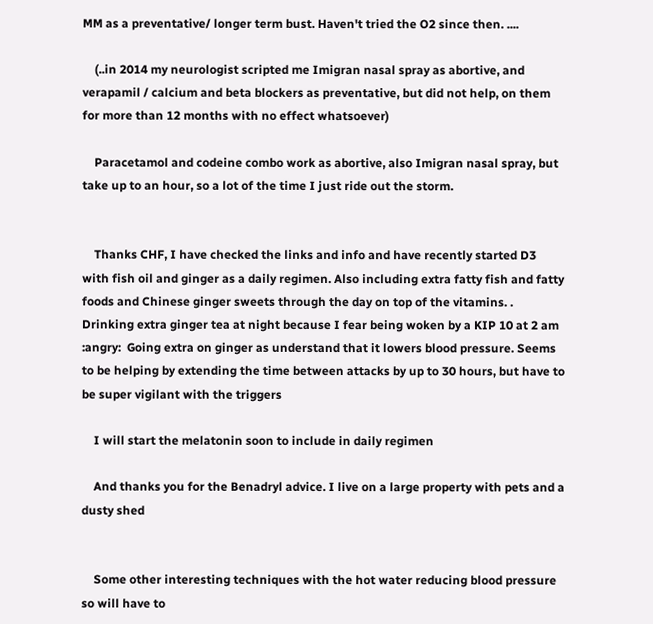MM as a preventative/ longer term bust. Haven't tried the O2 since then. ....

    (..in 2014 my neurologist scripted me Imigran nasal spray as abortive, and verapamil / calcium and beta blockers as preventative, but did not help, on them for more than 12 months with no effect whatsoever)

    Paracetamol and codeine combo work as abortive, also Imigran nasal spray, but take up to an hour, so a lot of the time I just ride out the storm.


    Thanks CHF, I have checked the links and info and have recently started D3 with fish oil and ginger as a daily regimen. Also including extra fatty fish and fatty foods and Chinese ginger sweets through the day on top of the vitamins. . Drinking extra ginger tea at night because I fear being woken by a KIP 10 at 2 am :angry:  Going extra on ginger as understand that it lowers blood pressure. Seems to be helping by extending the time between attacks by up to 30 hours, but have to be super vigilant with the triggers

    I will start the melatonin soon to include in daily regimen

    And thanks you for the Benadryl advice. I live on a large property with pets and a dusty shed


    Some other interesting techniques with the hot water reducing blood pressure so will have to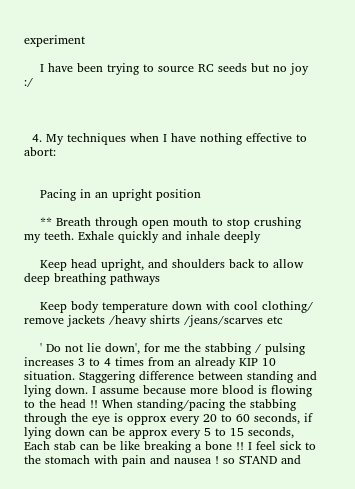experiment

    I have been trying to source RC seeds but no joy :/



  4. My techniques when I have nothing effective to abort:


    Pacing in an upright position

    ** Breath through open mouth to stop crushing my teeth. Exhale quickly and inhale deeply

    Keep head upright, and shoulders back to allow deep breathing pathways

    Keep body temperature down with cool clothing/ remove jackets /heavy shirts /jeans/scarves etc

    ' Do not lie down', for me the stabbing / pulsing increases 3 to 4 times from an already KIP 10 situation. Staggering difference between standing and lying down. I assume because more blood is flowing to the head !! When standing/pacing the stabbing through the eye is opprox every 20 to 60 seconds, if lying down can be approx every 5 to 15 seconds,  Each stab can be like breaking a bone !! I feel sick to the stomach with pain and nausea ! so STAND and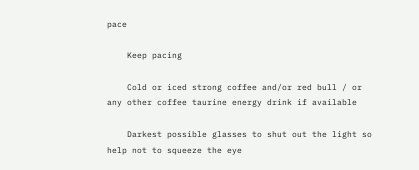pace

    Keep pacing

    Cold or iced strong coffee and/or red bull / or any other coffee taurine energy drink if available

    Darkest possible glasses to shut out the light so help not to squeeze the eye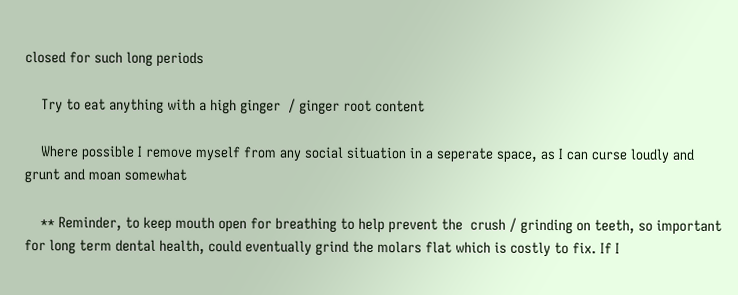closed for such long periods

    Try to eat anything with a high ginger  / ginger root content

    Where possible I remove myself from any social situation in a seperate space, as I can curse loudly and grunt and moan somewhat

    ** Reminder, to keep mouth open for breathing to help prevent the  crush / grinding on teeth, so important for long term dental health, could eventually grind the molars flat which is costly to fix. If I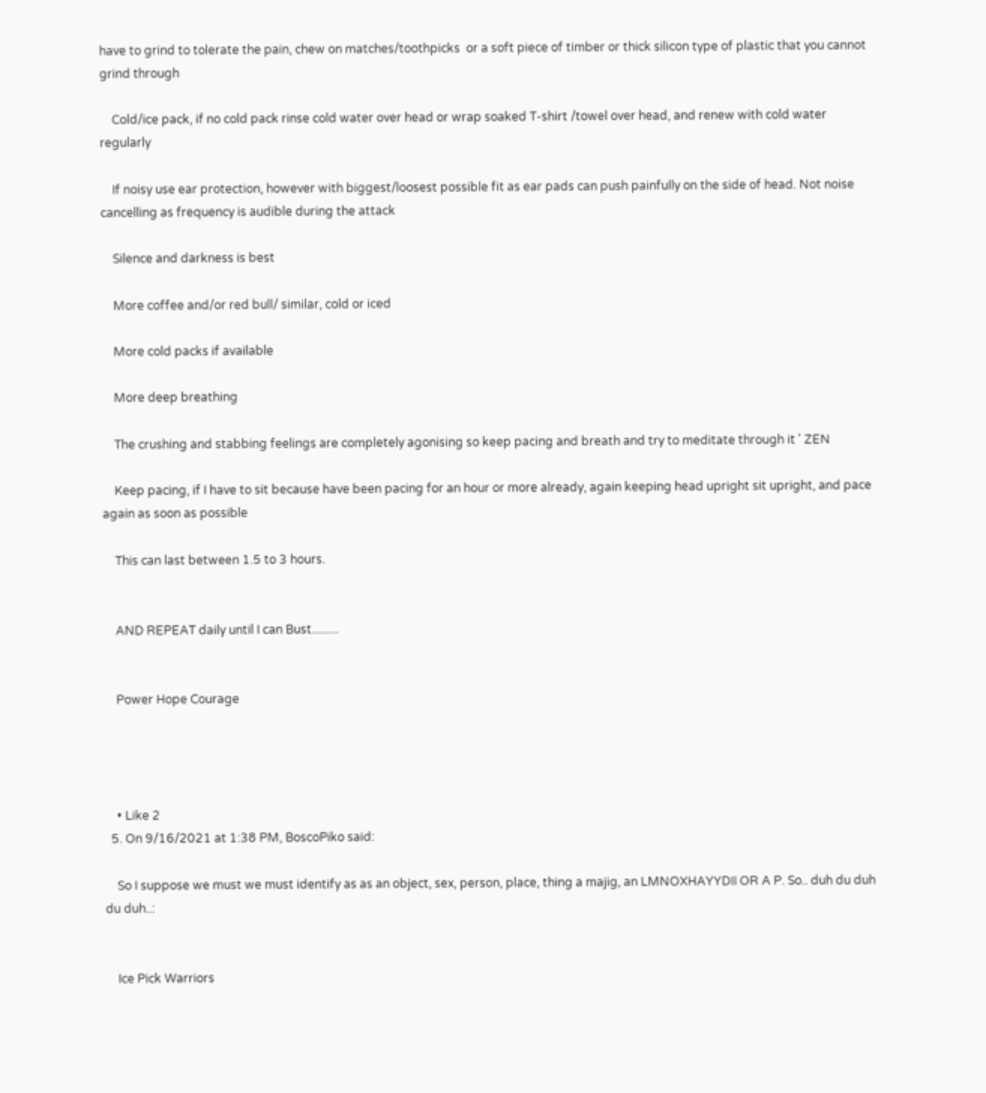have to grind to tolerate the pain, chew on matches/toothpicks  or a soft piece of timber or thick silicon type of plastic that you cannot grind through

    Cold/ice pack, if no cold pack rinse cold water over head or wrap soaked T-shirt /towel over head, and renew with cold water regularly

    If noisy use ear protection, however with biggest/loosest possible fit as ear pads can push painfully on the side of head. Not noise cancelling as frequency is audible during the attack

    Silence and darkness is best

    More coffee and/or red bull/ similar, cold or iced

    More cold packs if available

    More deep breathing

    The crushing and stabbing feelings are completely agonising so keep pacing and breath and try to meditate through it ' ZEN

    Keep pacing, if I have to sit because have been pacing for an hour or more already, again keeping head upright sit upright, and pace again as soon as possible

    This can last between 1.5 to 3 hours.


    AND REPEAT daily until I can Bust.........


    Power Hope Courage




    • Like 2
  5. On 9/16/2021 at 1:38 PM, BoscoPiko said:

    So I suppose we must we must identify as as an object, sex, person, place, thing a majig, an LMNOXHAYYDII OR A P. So.. duh du duh du duh..:


    Ice Pick Warriors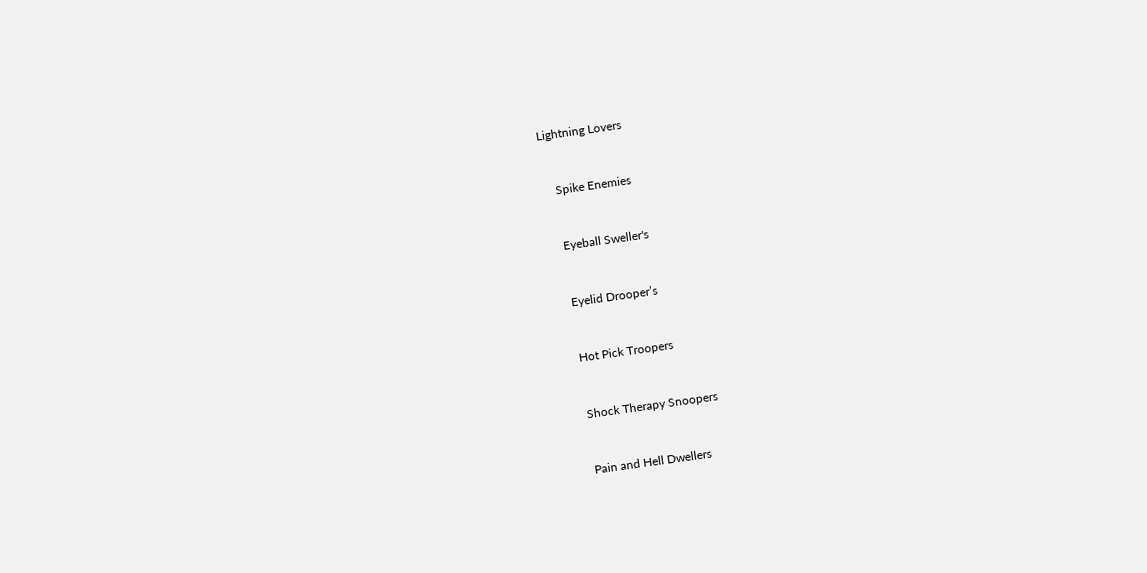Lightning Lovers


    Spike Enemies


    Eyeball Sweller's


    Eyelid Drooper’s


    Hot Pick Troopers


    Shock Therapy Snoopers


    Pain and Hell Dwellers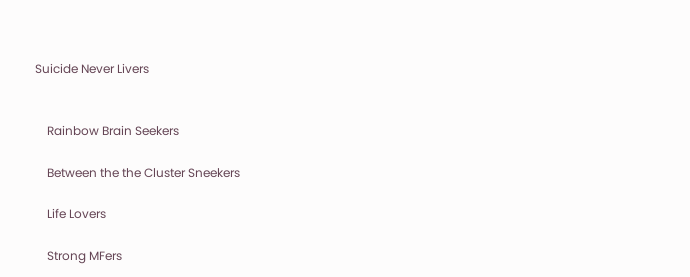Suicide Never Livers


    Rainbow Brain Seekers

    Between the the Cluster Sneekers

    Life Lovers

    Strong MFers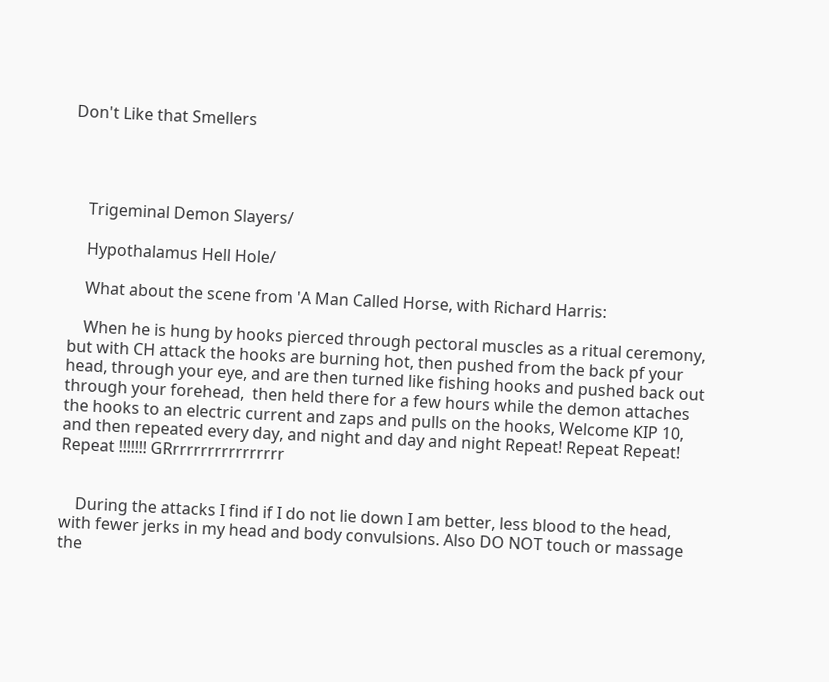Don't Like that Smellers




    Trigeminal Demon Slayers/

    Hypothalamus Hell Hole/

    What about the scene from 'A Man Called Horse, with Richard Harris:

    When he is hung by hooks pierced through pectoral muscles as a ritual ceremony, but with CH attack the hooks are burning hot, then pushed from the back pf your head, through your eye, and are then turned like fishing hooks and pushed back out through your forehead,  then held there for a few hours while the demon attaches the hooks to an electric current and zaps and pulls on the hooks, Welcome KIP 10, and then repeated every day, and night and day and night Repeat! Repeat Repeat! Repeat !!!!!!! GRrrrrrrrrrrrrrrrr


    During the attacks I find if I do not lie down I am better, less blood to the head, with fewer jerks in my head and body convulsions. Also DO NOT touch or massage the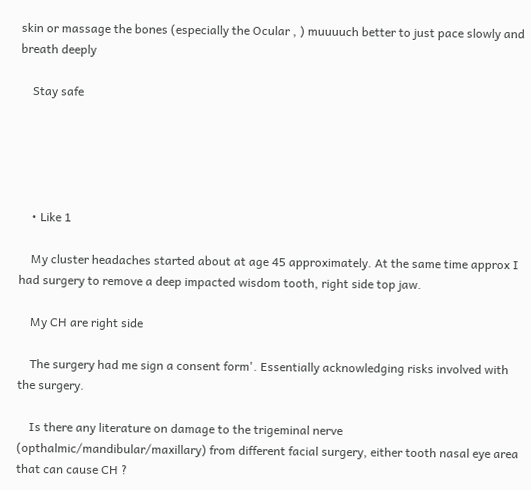skin or massage the bones (especially the Ocular , ) muuuuch better to just pace slowly and breath deeply

    Stay safe





    • Like 1

    My cluster headaches started about at age 45 approximately. At the same time approx I had surgery to remove a deep impacted wisdom tooth, right side top jaw.

    My CH are right side

    The surgery had me sign a consent form'. Essentially acknowledging risks involved with the surgery.

    Is there any literature on damage to the trigeminal nerve (opthalmic/mandibular/maxillary) from different facial surgery, either tooth nasal eye area that can cause CH ?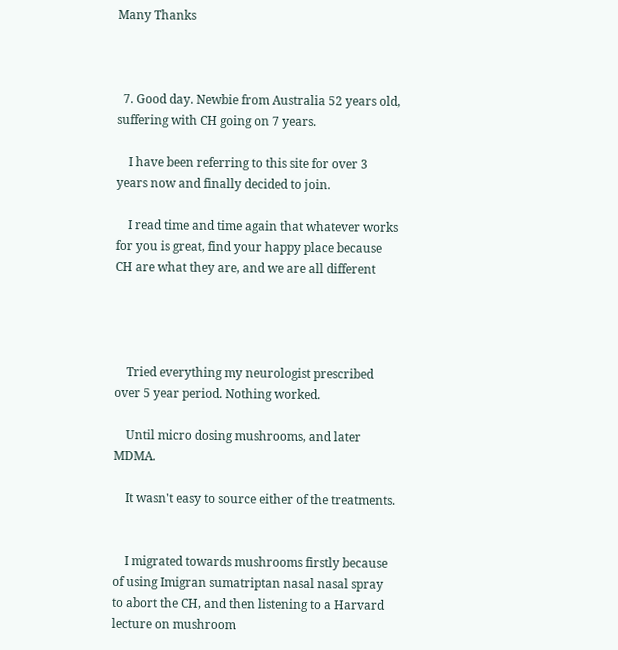Many Thanks



  7. Good day. Newbie from Australia 52 years old, suffering with CH going on 7 years.

    I have been referring to this site for over 3 years now and finally decided to join.

    I read time and time again that whatever works for you is great, find your happy place because CH are what they are, and we are all different




    Tried everything my neurologist prescribed over 5 year period. Nothing worked.

    Until micro dosing mushrooms, and later MDMA.

    It wasn't easy to source either of the treatments.


    I migrated towards mushrooms firstly because of using Imigran sumatriptan nasal nasal spray to abort the CH, and then listening to a Harvard lecture on mushroom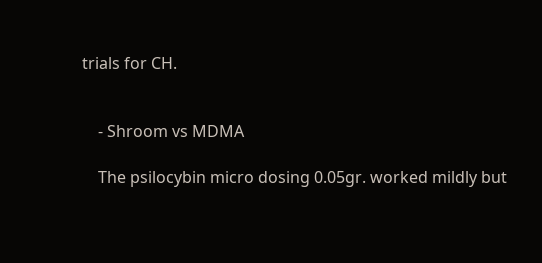trials for CH.


    - Shroom vs MDMA

    The psilocybin micro dosing 0.05gr. worked mildly but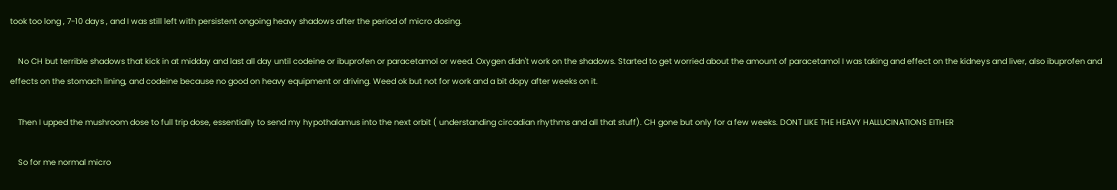took too long , 7-10 days , and I was still left with persistent ongoing heavy shadows after the period of micro dosing.

    No CH but terrible shadows that kick in at midday and last all day until codeine or ibuprofen or paracetamol or weed. Oxygen didn't work on the shadows. Started to get worried about the amount of paracetamol I was taking and effect on the kidneys and liver, also ibuprofen and effects on the stomach lining, and codeine because no good on heavy equipment or driving. Weed ok but not for work and a bit dopy after weeks on it.

    Then I upped the mushroom dose to full trip dose, essentially to send my hypothalamus into the next orbit ( understanding circadian rhythms and all that stuff). CH gone but only for a few weeks. DONT LIKE THE HEAVY HALLUCINATIONS EITHER

    So for me normal micro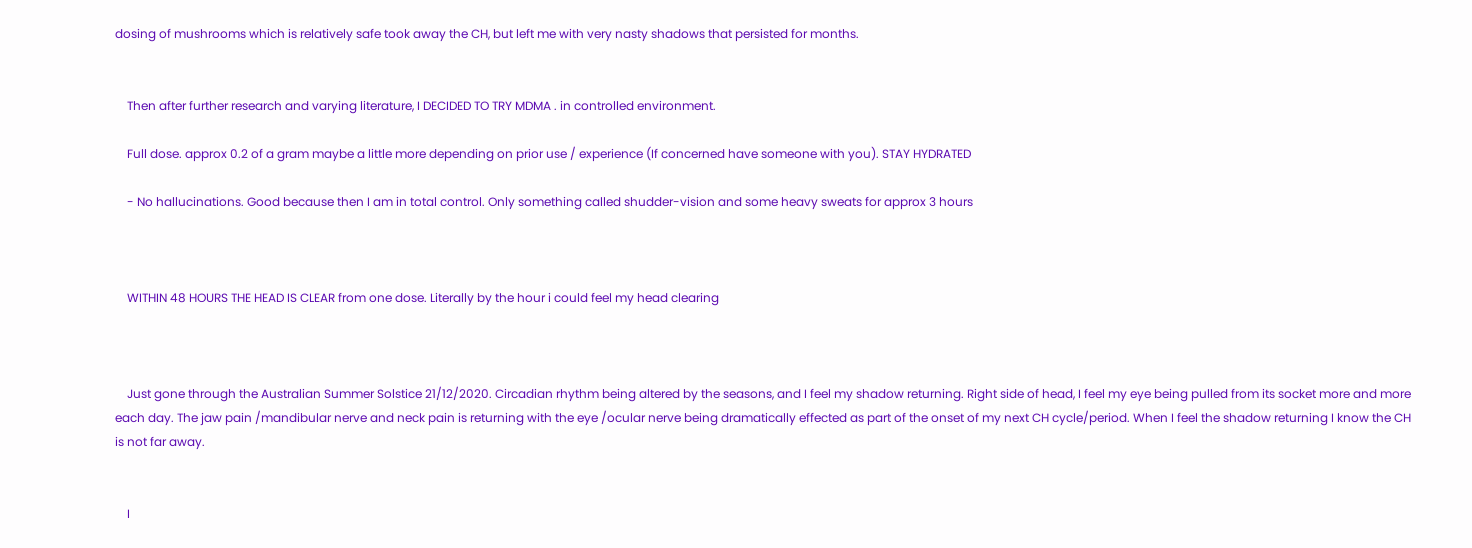dosing of mushrooms which is relatively safe took away the CH, but left me with very nasty shadows that persisted for months.


    Then after further research and varying literature, I DECIDED TO TRY MDMA . in controlled environment.

    Full dose. approx 0.2 of a gram maybe a little more depending on prior use / experience (If concerned have someone with you). STAY HYDRATED

    - No hallucinations. Good because then I am in total control. Only something called shudder-vision and some heavy sweats for approx 3 hours



    WITHIN 48 HOURS THE HEAD IS CLEAR from one dose. Literally by the hour i could feel my head clearing



    Just gone through the Australian Summer Solstice 21/12/2020. Circadian rhythm being altered by the seasons, and I feel my shadow returning. Right side of head, I feel my eye being pulled from its socket more and more each day. The jaw pain /mandibular nerve and neck pain is returning with the eye /ocular nerve being dramatically effected as part of the onset of my next CH cycle/period. When I feel the shadow returning I know the CH is not far away.


    I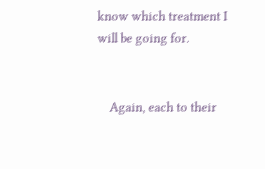know which treatment I will be going for.


    Again, each to their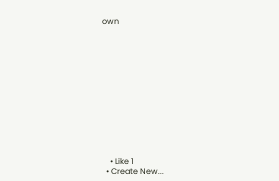own













    • Like 1
  • Create New...